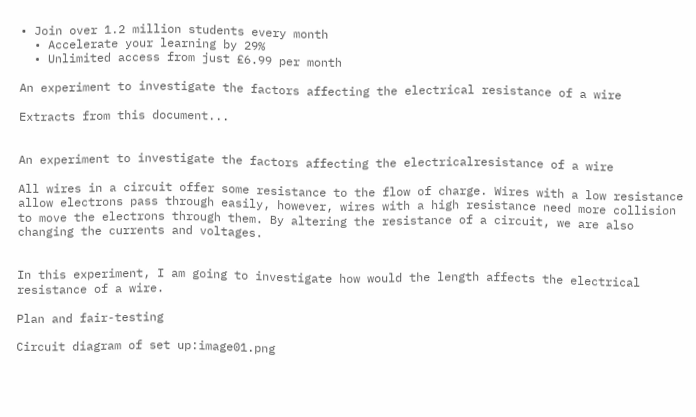• Join over 1.2 million students every month
  • Accelerate your learning by 29%
  • Unlimited access from just £6.99 per month

An experiment to investigate the factors affecting the electrical resistance of a wire

Extracts from this document...


An experiment to investigate the factors affecting the electricalresistance of a wire

All wires in a circuit offer some resistance to the flow of charge. Wires with a low resistance allow electrons pass through easily, however, wires with a high resistance need more collision to move the electrons through them. By altering the resistance of a circuit, we are also changing the currents and voltages.


In this experiment, I am going to investigate how would the length affects the electrical resistance of a wire.

Plan and fair-testing

Circuit diagram of set up:image01.png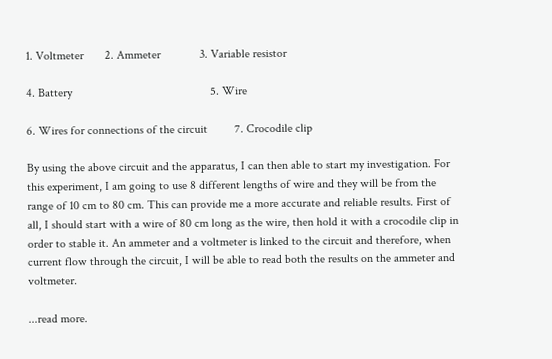1. Voltmeter       2. Ammeter             3. Variable resistor

4. Battery                                              5. Wire

6. Wires for connections of the circuit         7. Crocodile clip

By using the above circuit and the apparatus, I can then able to start my investigation. For this experiment, I am going to use 8 different lengths of wire and they will be from the range of 10 cm to 80 cm. This can provide me a more accurate and reliable results. First of all, I should start with a wire of 80 cm long as the wire, then hold it with a crocodile clip in order to stable it. An ammeter and a voltmeter is linked to the circuit and therefore, when current flow through the circuit, I will be able to read both the results on the ammeter and voltmeter.

...read more.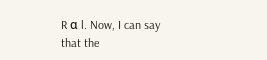R α l. Now, I can say that the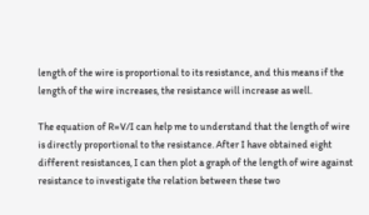length of the wire is proportional to its resistance, and this means if the length of the wire increases, the resistance will increase as well.

The equation of R=V/I can help me to understand that the length of wire is directly proportional to the resistance. After I have obtained eight different resistances, I can then plot a graph of the length of wire against resistance to investigate the relation between these two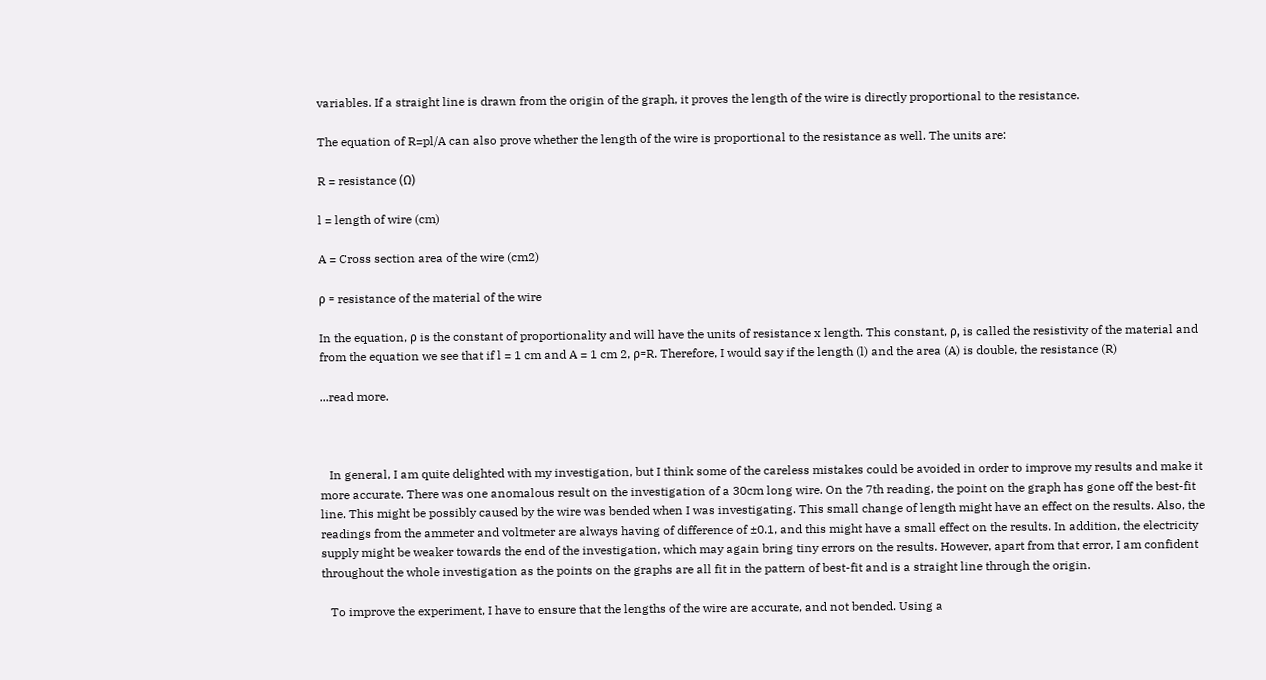variables. If a straight line is drawn from the origin of the graph, it proves the length of the wire is directly proportional to the resistance.

The equation of R=pl/A can also prove whether the length of the wire is proportional to the resistance as well. The units are:

R = resistance (Ω)

l = length of wire (cm)

A = Cross section area of the wire (cm2)

ρ = resistance of the material of the wire

In the equation, ρ is the constant of proportionality and will have the units of resistance x length. This constant, ρ, is called the resistivity of the material and from the equation we see that if l = 1 cm and A = 1 cm 2, ρ=R. Therefore, I would say if the length (l) and the area (A) is double, the resistance (R)

...read more.



   In general, I am quite delighted with my investigation, but I think some of the careless mistakes could be avoided in order to improve my results and make it more accurate. There was one anomalous result on the investigation of a 30cm long wire. On the 7th reading, the point on the graph has gone off the best-fit line. This might be possibly caused by the wire was bended when I was investigating. This small change of length might have an effect on the results. Also, the readings from the ammeter and voltmeter are always having of difference of ±0.1, and this might have a small effect on the results. In addition, the electricity supply might be weaker towards the end of the investigation, which may again bring tiny errors on the results. However, apart from that error, I am confident throughout the whole investigation as the points on the graphs are all fit in the pattern of best-fit and is a straight line through the origin.

   To improve the experiment, I have to ensure that the lengths of the wire are accurate, and not bended. Using a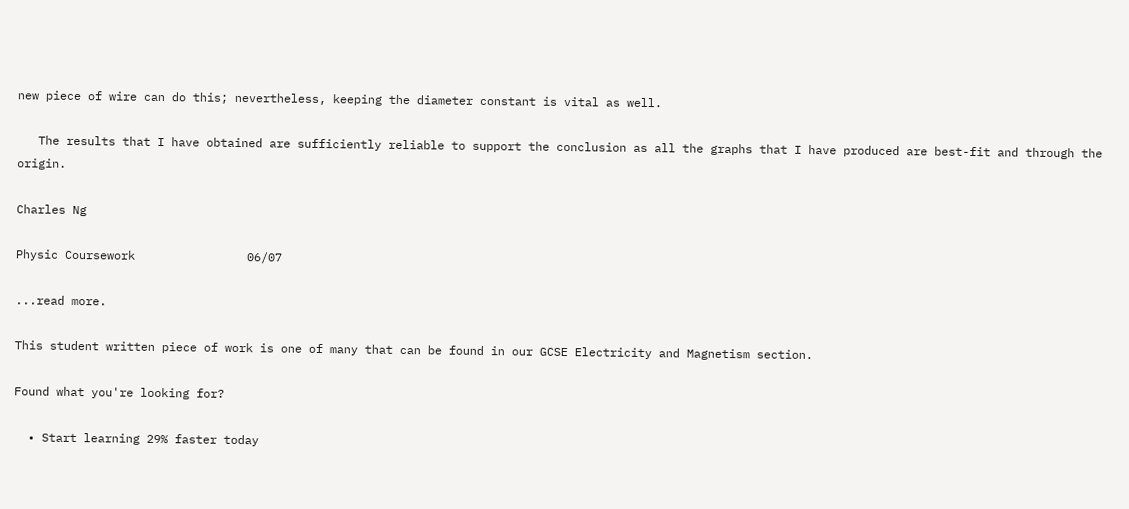new piece of wire can do this; nevertheless, keeping the diameter constant is vital as well.

   The results that I have obtained are sufficiently reliable to support the conclusion as all the graphs that I have produced are best-fit and through the origin.

Charles Ng

Physic Coursework                06/07

...read more.

This student written piece of work is one of many that can be found in our GCSE Electricity and Magnetism section.

Found what you're looking for?

  • Start learning 29% faster today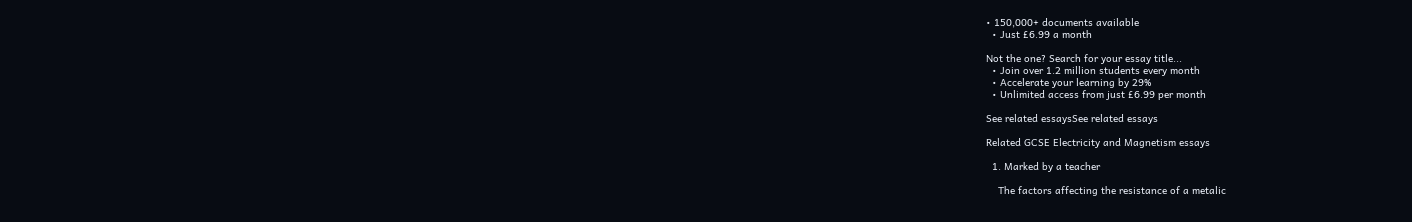• 150,000+ documents available
  • Just £6.99 a month

Not the one? Search for your essay title...
  • Join over 1.2 million students every month
  • Accelerate your learning by 29%
  • Unlimited access from just £6.99 per month

See related essaysSee related essays

Related GCSE Electricity and Magnetism essays

  1. Marked by a teacher

    The factors affecting the resistance of a metalic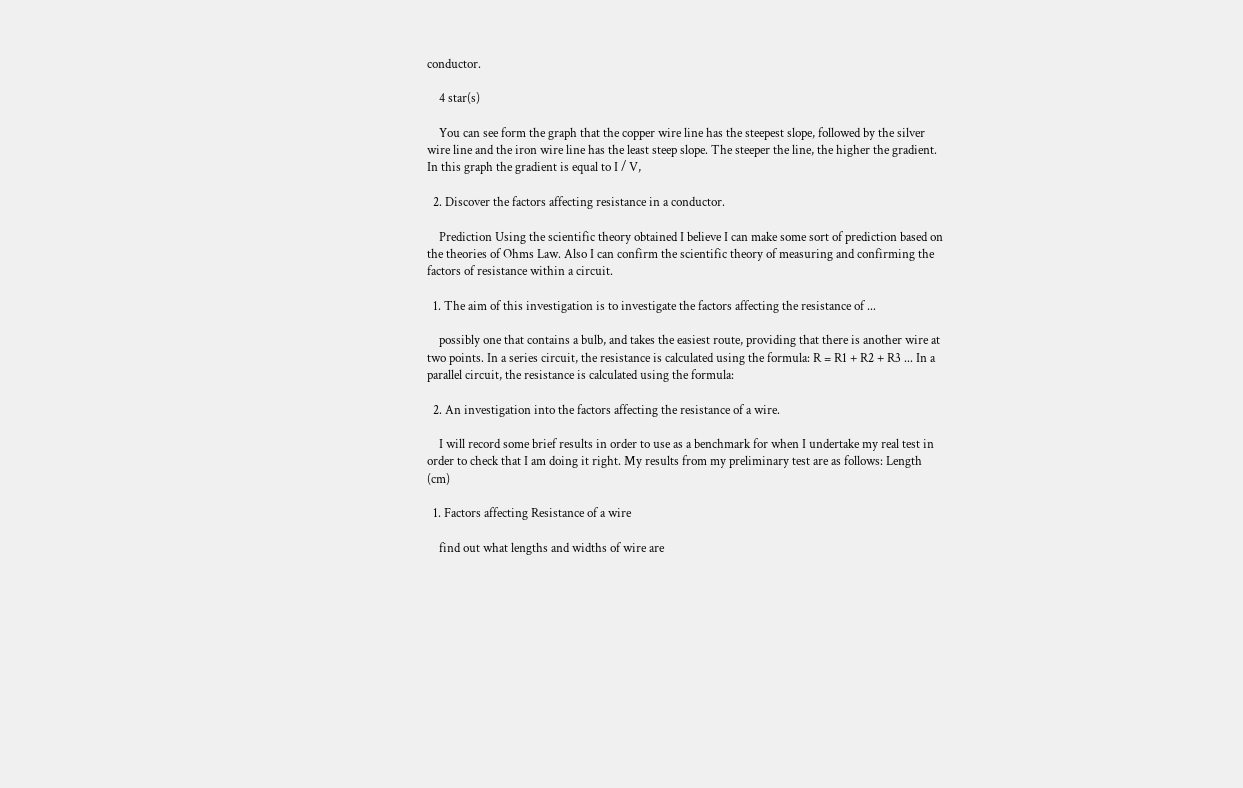conductor.

    4 star(s)

    You can see form the graph that the copper wire line has the steepest slope, followed by the silver wire line and the iron wire line has the least steep slope. The steeper the line, the higher the gradient. In this graph the gradient is equal to I / V,

  2. Discover the factors affecting resistance in a conductor.

    Prediction Using the scientific theory obtained I believe I can make some sort of prediction based on the theories of Ohms Law. Also I can confirm the scientific theory of measuring and confirming the factors of resistance within a circuit.

  1. The aim of this investigation is to investigate the factors affecting the resistance of ...

    possibly one that contains a bulb, and takes the easiest route, providing that there is another wire at two points. In a series circuit, the resistance is calculated using the formula: R = R1 + R2 + R3 ... In a parallel circuit, the resistance is calculated using the formula:

  2. An investigation into the factors affecting the resistance of a wire.

    I will record some brief results in order to use as a benchmark for when I undertake my real test in order to check that I am doing it right. My results from my preliminary test are as follows: Length (cm)

  1. Factors affecting Resistance of a wire

    find out what lengths and widths of wire are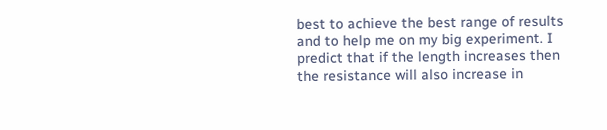best to achieve the best range of results and to help me on my big experiment. I predict that if the length increases then the resistance will also increase in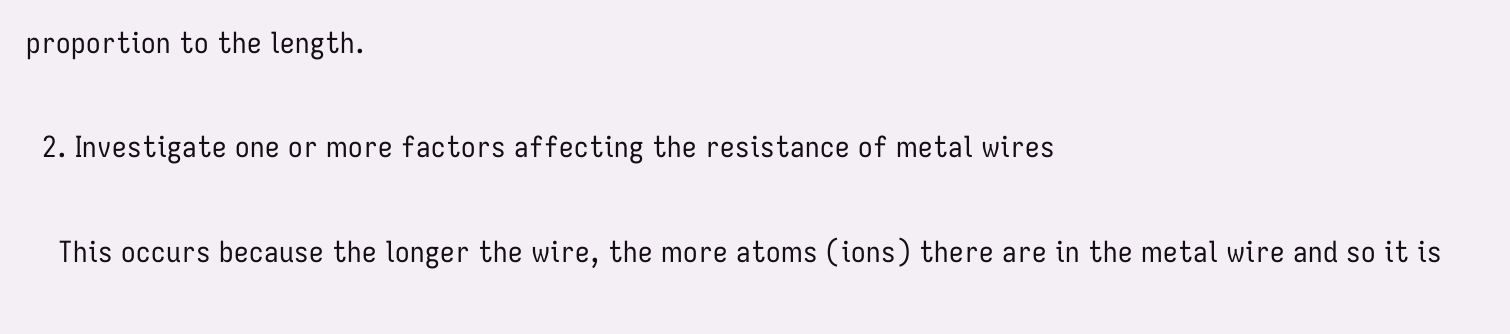proportion to the length.

  2. Investigate one or more factors affecting the resistance of metal wires

    This occurs because the longer the wire, the more atoms (ions) there are in the metal wire and so it is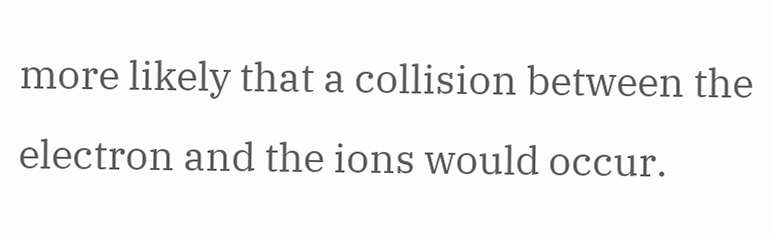more likely that a collision between the electron and the ions would occur.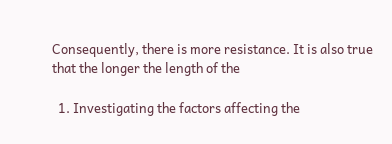Consequently, there is more resistance. It is also true that the longer the length of the

  1. Investigating the factors affecting the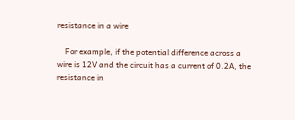resistance in a wire

    For example, if the potential difference across a wire is 12V and the circuit has a current of 0.2A, the resistance in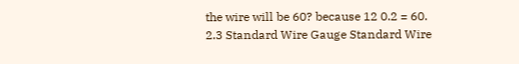the wire will be 60? because 12 0.2 = 60. 2.3 Standard Wire Gauge Standard Wire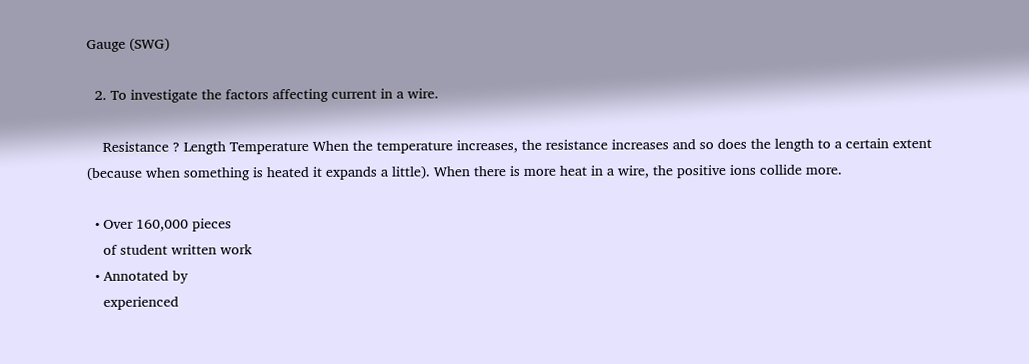Gauge (SWG)

  2. To investigate the factors affecting current in a wire.

    Resistance ? Length Temperature When the temperature increases, the resistance increases and so does the length to a certain extent (because when something is heated it expands a little). When there is more heat in a wire, the positive ions collide more.

  • Over 160,000 pieces
    of student written work
  • Annotated by
    experienced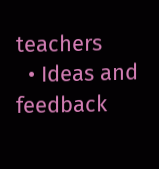teachers
  • Ideas and feedback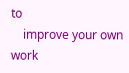to
    improve your own work